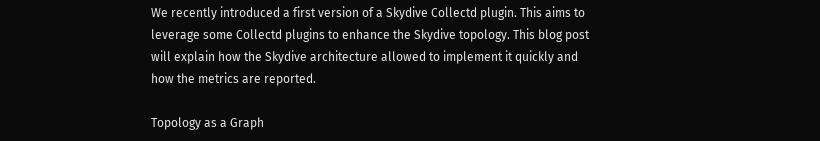We recently introduced a first version of a Skydive Collectd plugin. This aims to leverage some Collectd plugins to enhance the Skydive topology. This blog post will explain how the Skydive architecture allowed to implement it quickly and how the metrics are reported.

Topology as a Graph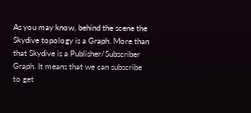As you may know, behind the scene the Skydive topology is a Graph. More than that Skydive is a Publisher/Subscriber Graph. It means that we can subscribe to get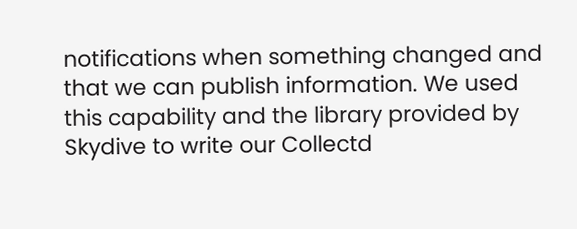notifications when something changed and that we can publish information. We used this capability and the library provided by Skydive to write our Collectd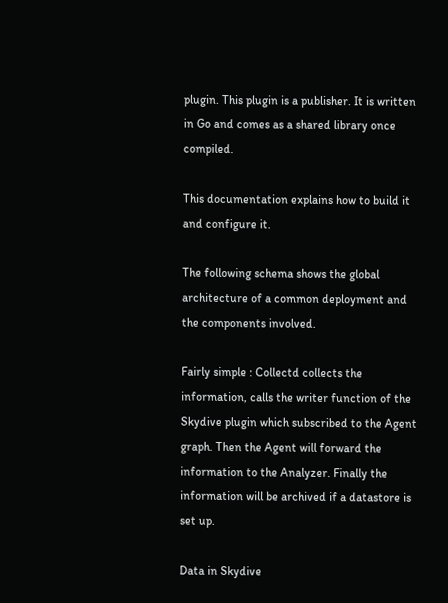plugin. This plugin is a publisher. It is written in Go and comes as a shared library once compiled.

This documentation explains how to build it and configure it.

The following schema shows the global architecture of a common deployment and the components involved.

Fairly simple : Collectd collects the information, calls the writer function of the Skydive plugin which subscribed to the Agent graph. Then the Agent will forward the information to the Analyzer. Finally the information will be archived if a datastore is set up.

Data in Skydive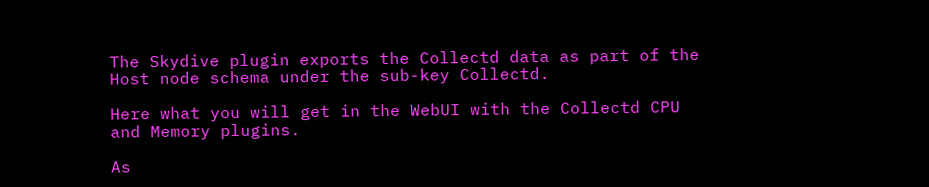The Skydive plugin exports the Collectd data as part of the Host node schema under the sub-key Collectd.

Here what you will get in the WebUI with the Collectd CPU and Memory plugins.

As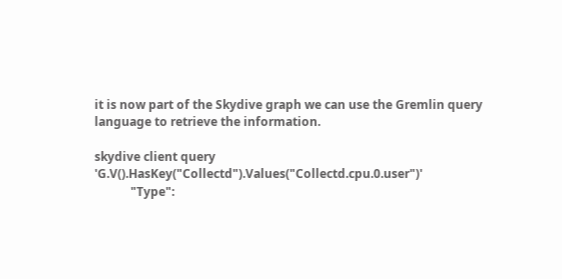it is now part of the Skydive graph we can use the Gremlin query language to retrieve the information.

skydive client query 'G.V().HasKey("Collectd").Values("Collectd.cpu.0.user")'
            "Type":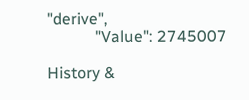"derive",
            "Value": 2745007

History &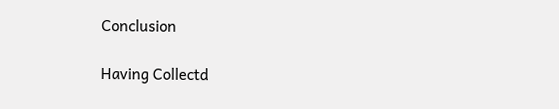Conclusion

Having Collectd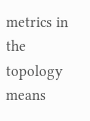metrics in the topology means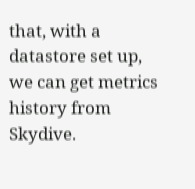that, with a datastore set up, we can get metrics history from Skydive.